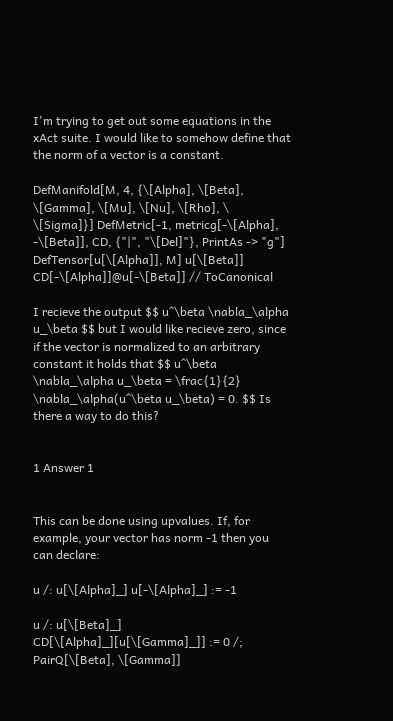I'm trying to get out some equations in the xAct suite. I would like to somehow define that the norm of a vector is a constant.

DefManifold[M, 4, {\[Alpha], \[Beta], \[Gamma], \[Mu], \[Nu], \[Rho], \ \[Sigma]}] DefMetric[-1, metricg[-\[Alpha], -\[Beta]], CD, {"|", "\[Del]"}, PrintAs -> "g"] DefTensor[u[\[Alpha]], M] u[\[Beta]] CD[-\[Alpha]]@u[-\[Beta]] // ToCanonical

I recieve the output $$ u^\beta \nabla_\alpha u_\beta $$ but I would like recieve zero, since if the vector is normalized to an arbitrary constant it holds that $$ u^\beta \nabla_\alpha u_\beta = \frac{1}{2} \nabla_\alpha(u^\beta u_\beta) = 0. $$ Is there a way to do this?


1 Answer 1


This can be done using upvalues. If, for example, your vector has norm -1 then you can declare:

u /: u[\[Alpha]_] u[-\[Alpha]_] := -1

u /: u[\[Beta]_] CD[\[Alpha]_][u[\[Gamma]_]] := 0 /; PairQ[\[Beta], \[Gamma]]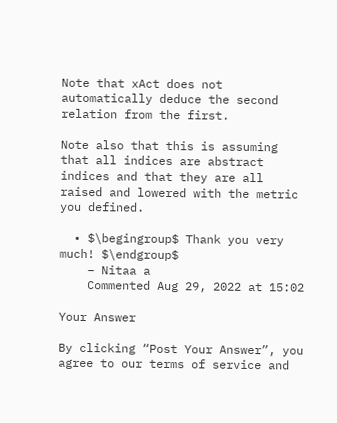Note that xAct does not automatically deduce the second relation from the first.

Note also that this is assuming that all indices are abstract indices and that they are all raised and lowered with the metric you defined.

  • $\begingroup$ Thank you very much! $\endgroup$
    – Nitaa a
    Commented Aug 29, 2022 at 15:02

Your Answer

By clicking “Post Your Answer”, you agree to our terms of service and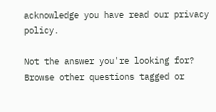acknowledge you have read our privacy policy.

Not the answer you're looking for? Browse other questions tagged or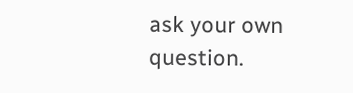ask your own question.